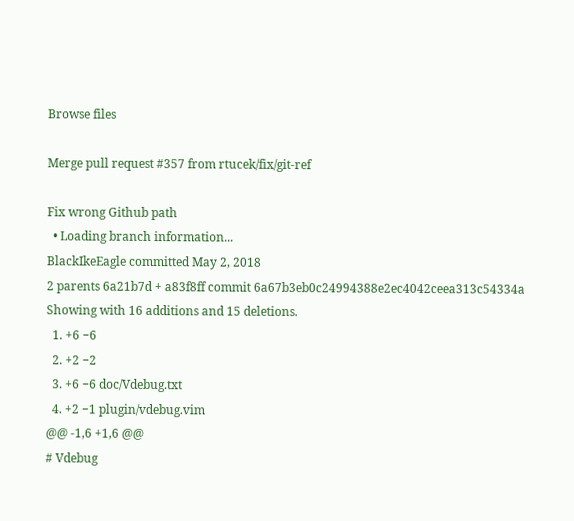Browse files

Merge pull request #357 from rtucek/fix/git-ref

Fix wrong Github path
  • Loading branch information...
BlackIkeEagle committed May 2, 2018
2 parents 6a21b7d + a83f8ff commit 6a67b3eb0c24994388e2ec4042ceea313c54334a
Showing with 16 additions and 15 deletions.
  1. +6 −6
  2. +2 −2
  3. +6 −6 doc/Vdebug.txt
  4. +2 −1 plugin/vdebug.vim
@@ -1,6 +1,6 @@
# Vdebug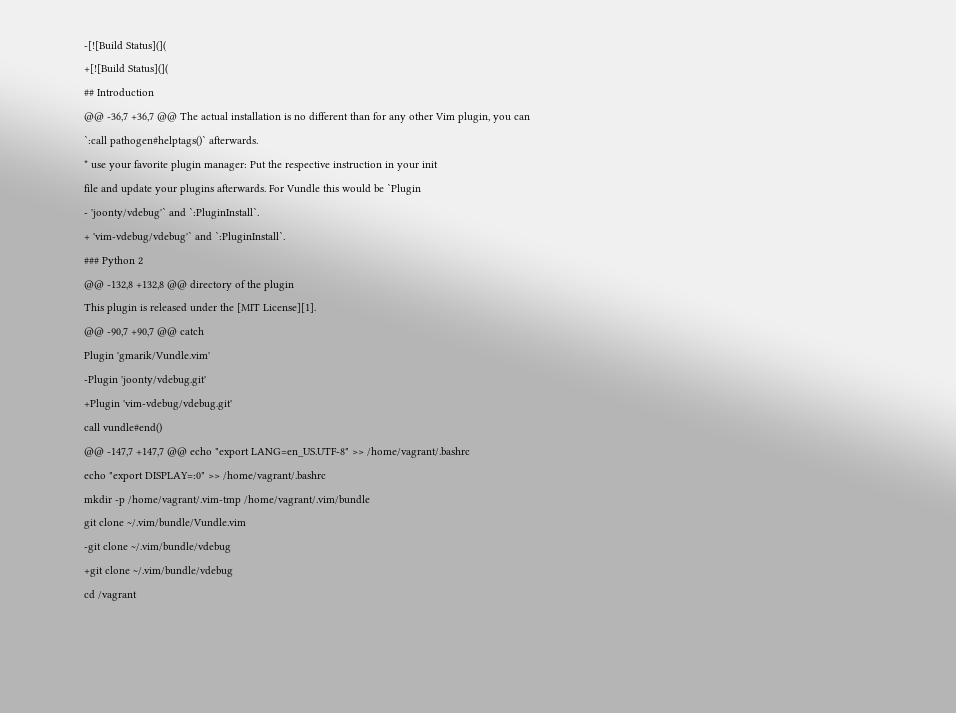-[![Build Status](](
+[![Build Status](](
## Introduction
@@ -36,7 +36,7 @@ The actual installation is no different than for any other Vim plugin, you can
`:call pathogen#helptags()` afterwards.
* use your favorite plugin manager: Put the respective instruction in your init
file and update your plugins afterwards. For Vundle this would be `Plugin
- 'joonty/vdebug'` and `:PluginInstall`.
+ 'vim-vdebug/vdebug'` and `:PluginInstall`.
### Python 2
@@ -132,8 +132,8 @@ directory of the plugin
This plugin is released under the [MIT License][1].
@@ -90,7 +90,7 @@ catch
Plugin 'gmarik/Vundle.vim'
-Plugin 'joonty/vdebug.git'
+Plugin 'vim-vdebug/vdebug.git'
call vundle#end()
@@ -147,7 +147,7 @@ echo "export LANG=en_US.UTF-8" >> /home/vagrant/.bashrc
echo "export DISPLAY=:0" >> /home/vagrant/.bashrc
mkdir -p /home/vagrant/.vim-tmp /home/vagrant/.vim/bundle
git clone ~/.vim/bundle/Vundle.vim
-git clone ~/.vim/bundle/vdebug
+git clone ~/.vim/bundle/vdebug
cd /vagrant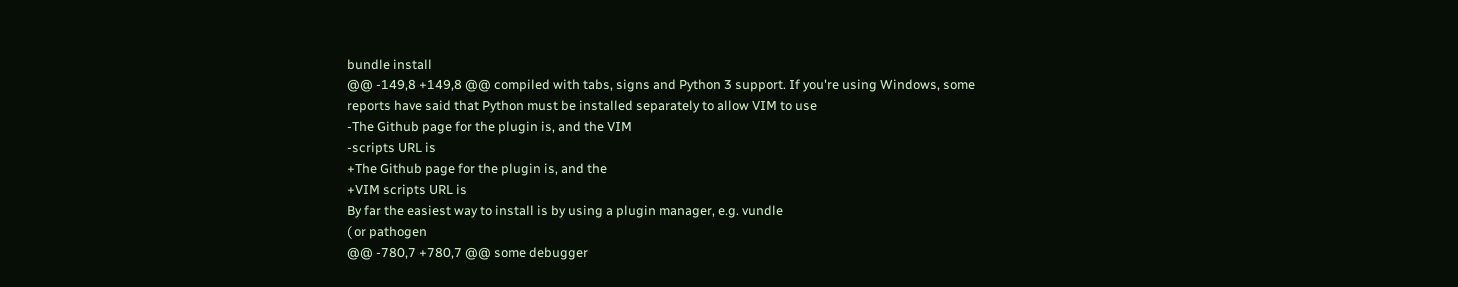bundle install
@@ -149,8 +149,8 @@ compiled with tabs, signs and Python 3 support. If you're using Windows, some
reports have said that Python must be installed separately to allow VIM to use
-The Github page for the plugin is, and the VIM
-scripts URL is
+The Github page for the plugin is, and the
+VIM scripts URL is
By far the easiest way to install is by using a plugin manager, e.g. vundle
( or pathogen
@@ -780,7 +780,7 @@ some debugger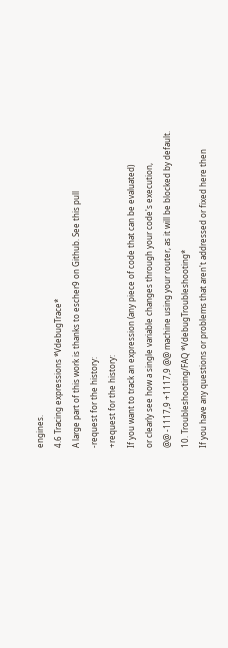engines.
4.6 Tracing expressions *VdebugTrace*
A large part of this work is thanks to escher9 on Github. See this pull
-request for the history:
+request for the history:
If you want to track an expression (any piece of code that can be evaluated)
or clearly see how a single variable changes through your code's execution,
@@ -1117,9 +1117,9 @@ machine using your router, as it will be blocked by default.
10. Troubleshooting/FAQ *VdebugTroubleshooting*
If you have any questions or problems that aren't addressed or fixed here then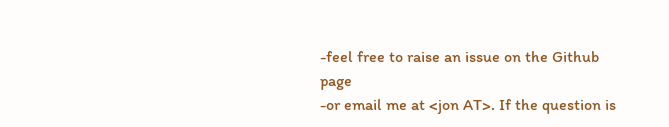-feel free to raise an issue on the Github page
-or email me at <jon AT>. If the question is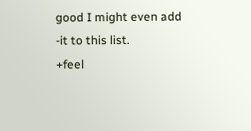good I might even add
-it to this list.
+feel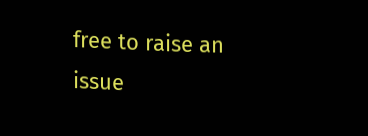free to raise an issue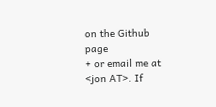on the Github page
+ or email me at <jon AT>. If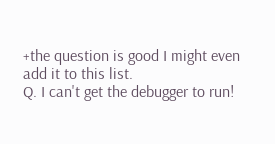+the question is good I might even add it to this list.
Q. I can't get the debugger to run!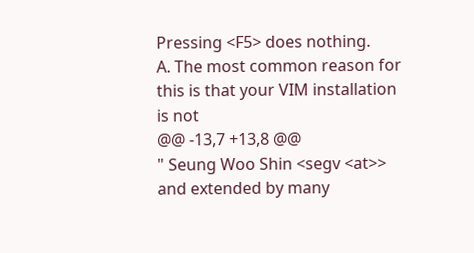Pressing <F5> does nothing.
A. The most common reason for this is that your VIM installation is not
@@ -13,7 +13,8 @@
" Seung Woo Shin <segv <at>> and extended by many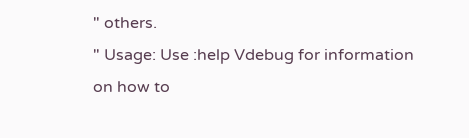" others.
" Usage: Use :help Vdebug for information on how to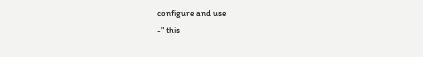configure and use
-" this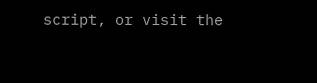script, or visit the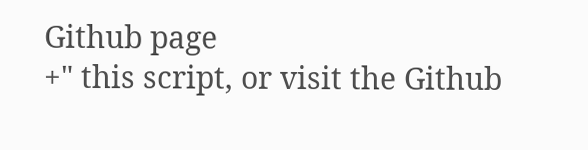Github page
+" this script, or visit the Github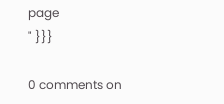page
" }}}

0 comments on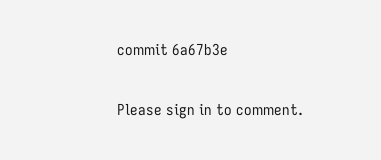commit 6a67b3e

Please sign in to comment.